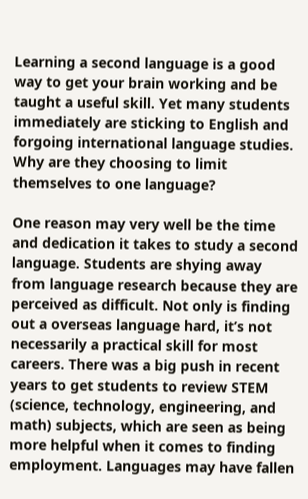Learning a second language is a good way to get your brain working and be taught a useful skill. Yet many students immediately are sticking to English and forgoing international language studies. Why are they choosing to limit themselves to one language?

One reason may very well be the time and dedication it takes to study a second language. Students are shying away from language research because they are perceived as difficult. Not only is finding out a overseas language hard, it’s not necessarily a practical skill for most careers. There was a big push in recent years to get students to review STEM (science, technology, engineering, and math) subjects, which are seen as being more helpful when it comes to finding employment. Languages may have fallen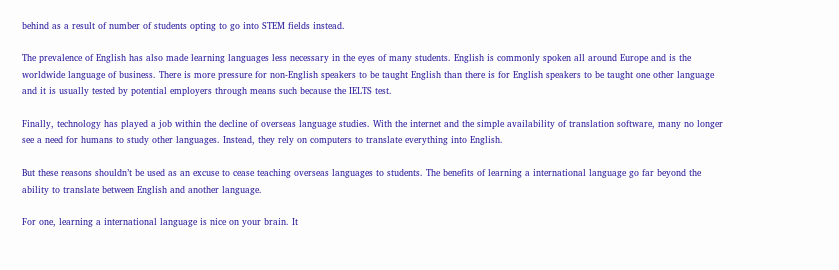behind as a result of number of students opting to go into STEM fields instead.

The prevalence of English has also made learning languages less necessary in the eyes of many students. English is commonly spoken all around Europe and is the worldwide language of business. There is more pressure for non-English speakers to be taught English than there is for English speakers to be taught one other language and it is usually tested by potential employers through means such because the IELTS test.

Finally, technology has played a job within the decline of overseas language studies. With the internet and the simple availability of translation software, many no longer see a need for humans to study other languages. Instead, they rely on computers to translate everything into English.

But these reasons shouldn’t be used as an excuse to cease teaching overseas languages to students. The benefits of learning a international language go far beyond the ability to translate between English and another language.

For one, learning a international language is nice on your brain. It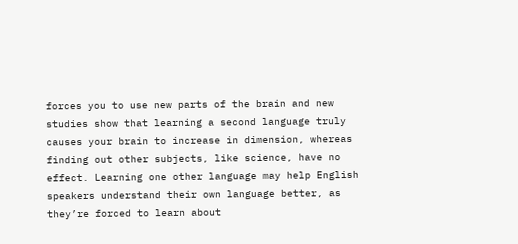forces you to use new parts of the brain and new studies show that learning a second language truly causes your brain to increase in dimension, whereas finding out other subjects, like science, have no effect. Learning one other language may help English speakers understand their own language better, as they’re forced to learn about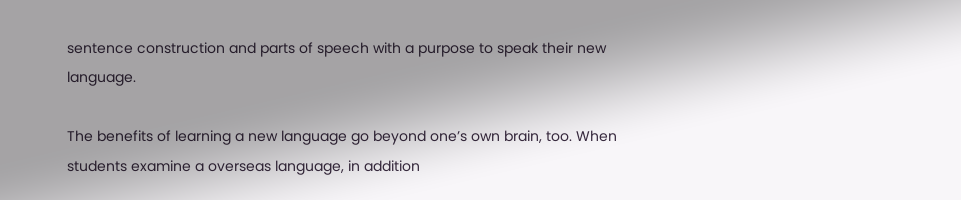sentence construction and parts of speech with a purpose to speak their new language.

The benefits of learning a new language go beyond one’s own brain, too. When students examine a overseas language, in addition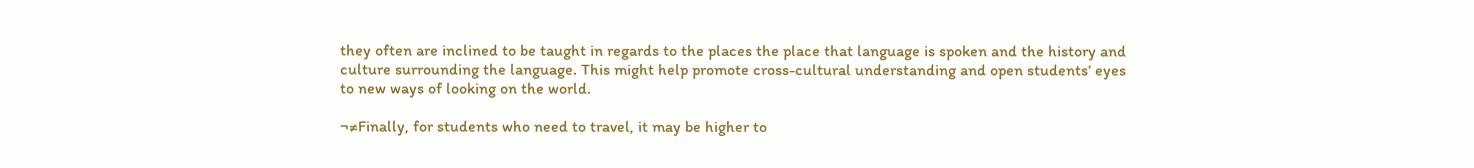they often are inclined to be taught in regards to the places the place that language is spoken and the history and culture surrounding the language. This might help promote cross-cultural understanding and open students’ eyes to new ways of looking on the world.

¬≠Finally, for students who need to travel, it may be higher to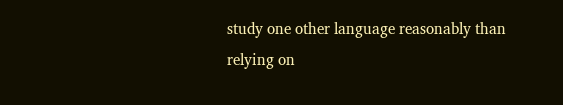study one other language reasonably than relying on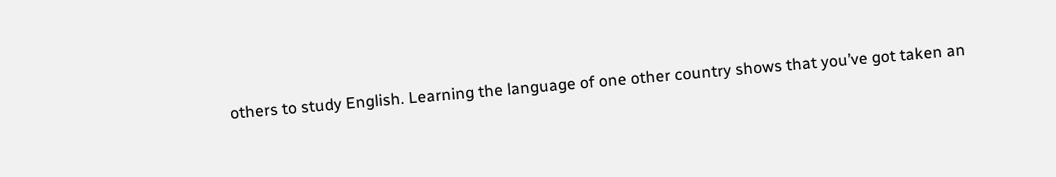others to study English. Learning the language of one other country shows that you’ve got taken an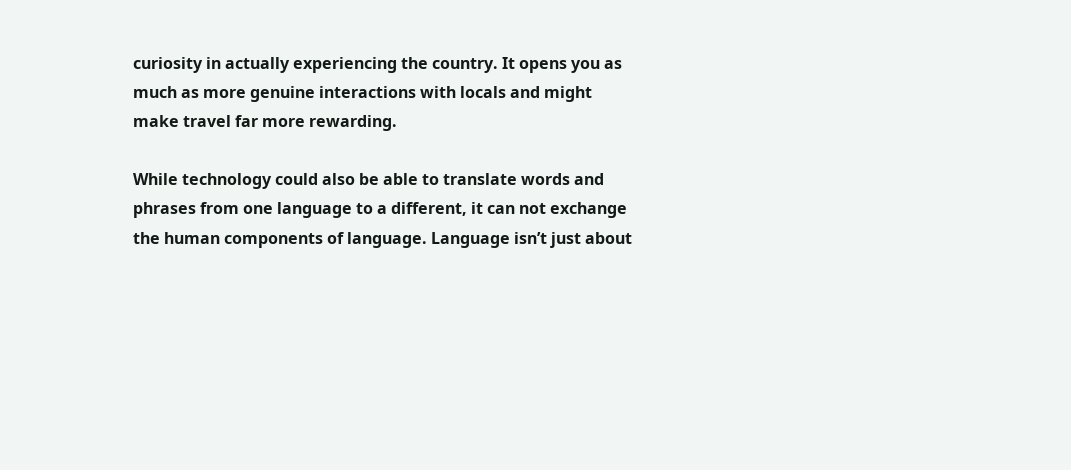curiosity in actually experiencing the country. It opens you as much as more genuine interactions with locals and might make travel far more rewarding.

While technology could also be able to translate words and phrases from one language to a different, it can not exchange the human components of language. Language isn’t just about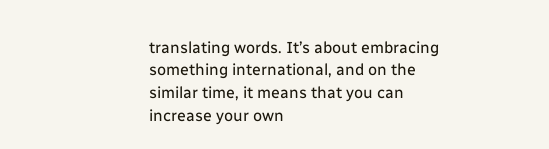translating words. It’s about embracing something international, and on the similar time, it means that you can increase your own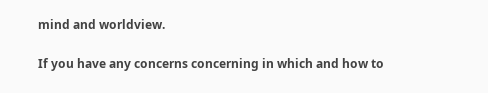mind and worldview.

If you have any concerns concerning in which and how to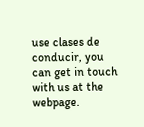use clases de conducir, you can get in touch with us at the webpage.